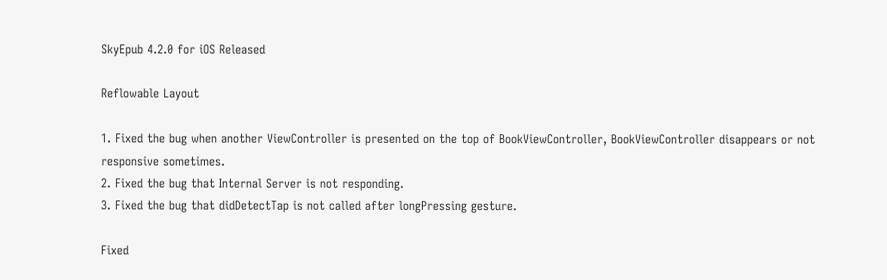SkyEpub 4.2.0 for iOS Released

Reflowable Layout

1. Fixed the bug when another ViewController is presented on the top of BookViewController, BookViewController disappears or not responsive sometimes.
2. Fixed the bug that Internal Server is not responding.
3. Fixed the bug that didDetectTap is not called after longPressing gesture.

Fixed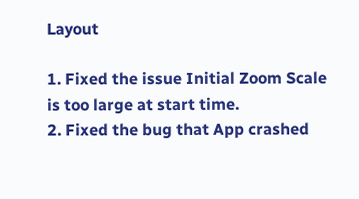Layout

1. Fixed the issue Initial Zoom Scale is too large at start time.
2. Fixed the bug that App crashed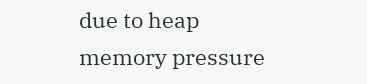due to heap memory pressure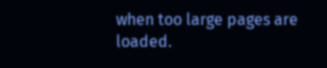when too large pages are loaded.